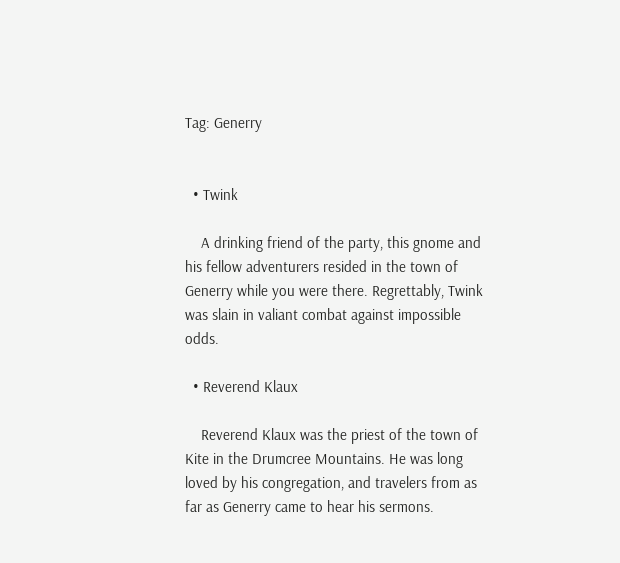Tag: Generry


  • Twink

    A drinking friend of the party, this gnome and his fellow adventurers resided in the town of Generry while you were there. Regrettably, Twink was slain in valiant combat against impossible odds.

  • Reverend Klaux

    Reverend Klaux was the priest of the town of Kite in the Drumcree Mountains. He was long loved by his congregation, and travelers from as far as Generry came to hear his sermons.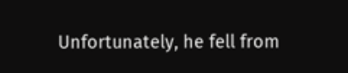Unfortunately, he fell from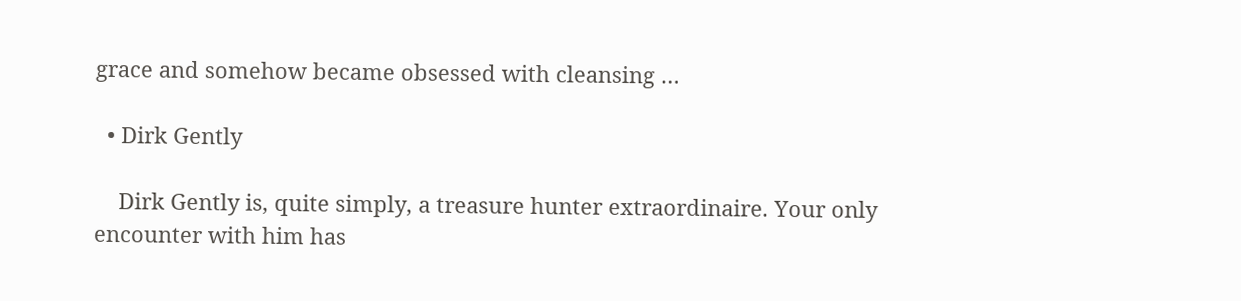grace and somehow became obsessed with cleansing …

  • Dirk Gently

    Dirk Gently is, quite simply, a treasure hunter extraordinaire. Your only encounter with him has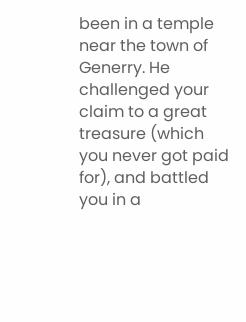been in a temple near the town of Generry. He challenged your claim to a great treasure (which you never got paid for), and battled you in a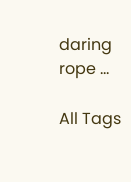daring rope …

All Tags